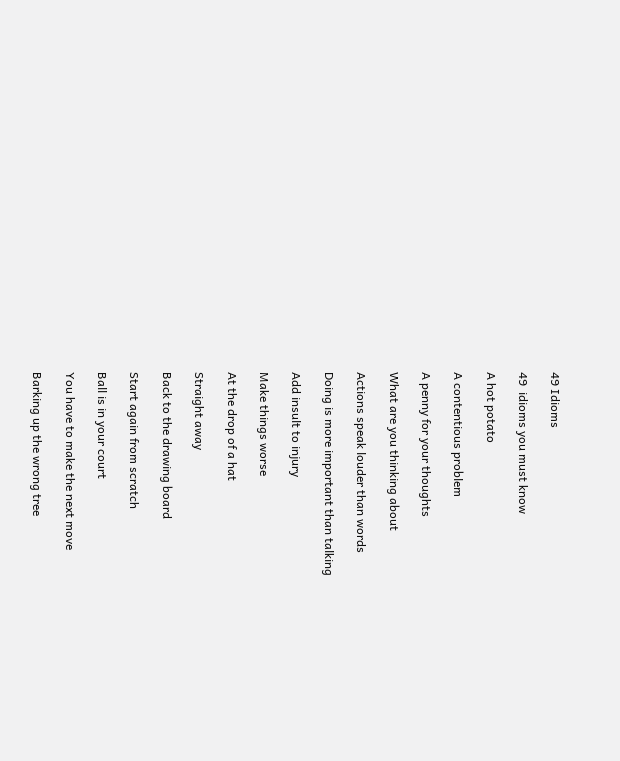49 Idioms

49  idioms you must know

A hot potato

A contentious problem

A penny for your thoughts

What are you thinking about

Actions speak louder than words

Doing is more important than talking

Add insult to injury

Make things worse

At the drop of a hat

Straight away

Back to the drawing board

Start again from scratch

Ball is in your court

You have to make the next move

Barking up the wrong tree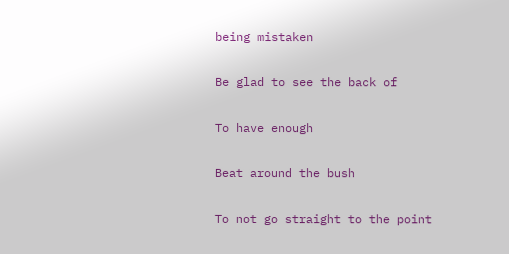being mistaken

Be glad to see the back of

To have enough

Beat around the bush

To not go straight to the point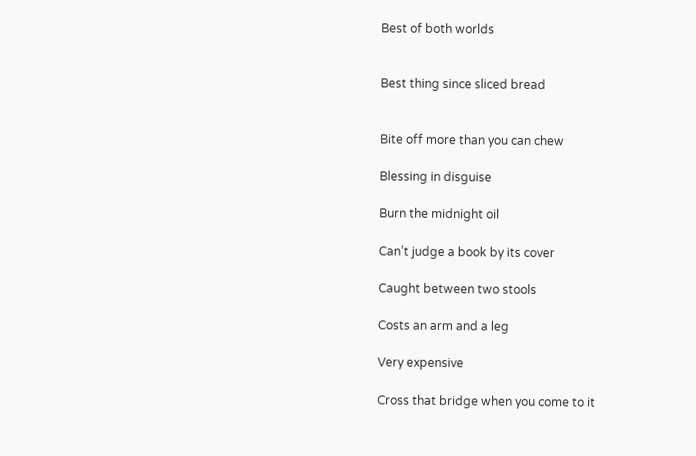Best of both worlds


Best thing since sliced bread


Bite off more than you can chew

Blessing in disguise

Burn the midnight oil

Can’t judge a book by its cover

Caught between two stools

Costs an arm and a leg

Very expensive

Cross that bridge when you come to it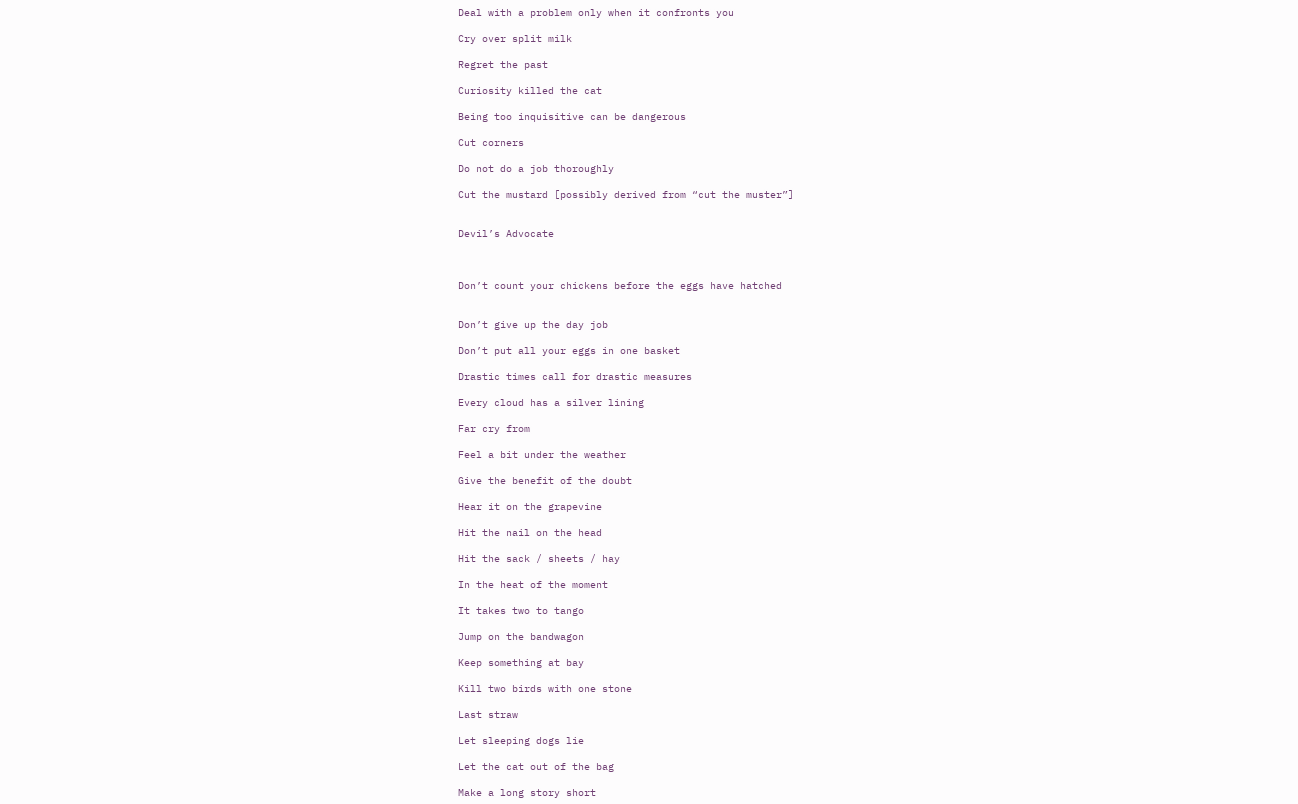Deal with a problem only when it confronts you

Cry over split milk

Regret the past

Curiosity killed the cat

Being too inquisitive can be dangerous

Cut corners

Do not do a job thoroughly

Cut the mustard [possibly derived from “cut the muster”]


Devil’s Advocate



Don’t count your chickens before the eggs have hatched


Don’t give up the day job

Don’t put all your eggs in one basket

Drastic times call for drastic measures

Every cloud has a silver lining

Far cry from

Feel a bit under the weather

Give the benefit of the doubt

Hear it on the grapevine

Hit the nail on the head

Hit the sack / sheets / hay

In the heat of the moment

It takes two to tango

Jump on the bandwagon

Keep something at bay

Kill two birds with one stone

Last straw

Let sleeping dogs lie

Let the cat out of the bag

Make a long story short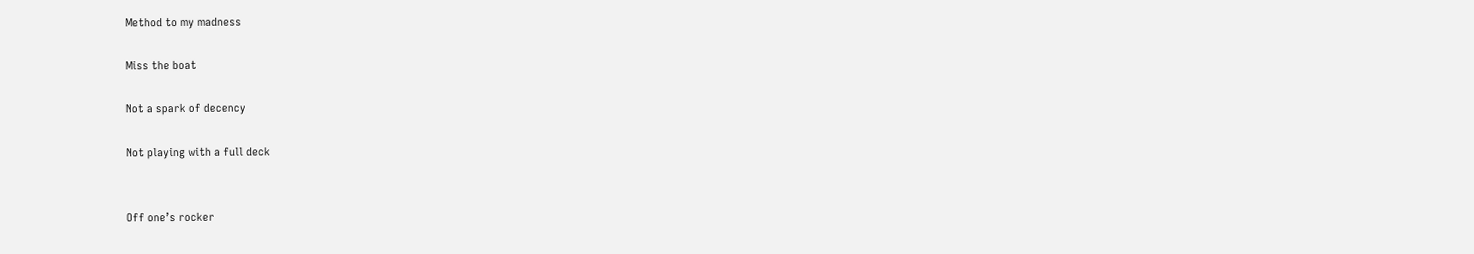Method to my madness

Miss the boat

Not a spark of decency

Not playing with a full deck


Off one’s rocker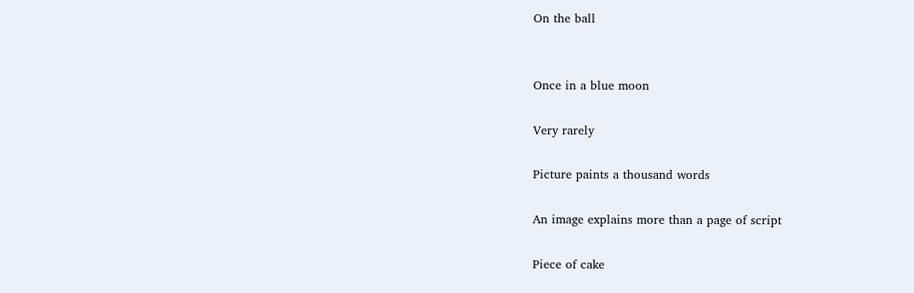On the ball


Once in a blue moon

Very rarely

Picture paints a thousand words

An image explains more than a page of script

Piece of cake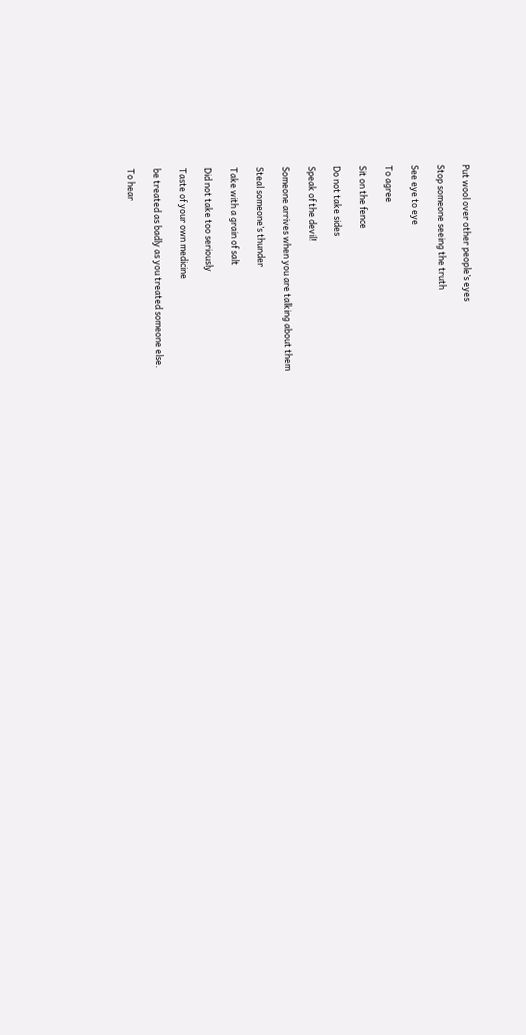Put wool over other people’s eyes

Stop someone seeing the truth

See eye to eye

To agree

Sit on the fence

Do not take sides

Speak of the devil!

Someone arrives when you are talking about them

Steal someone’s thunder

Take with a grain of salt

Did not take too seriously

Taste of your own medicine

be treated as badly as you treated someone else.

To hear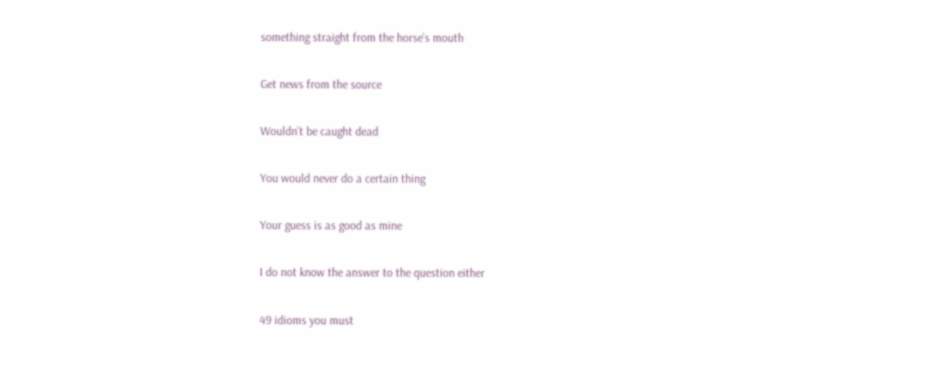something straight from the horse’s mouth

Get news from the source

Wouldn’t be caught dead

You would never do a certain thing

Your guess is as good as mine

I do not know the answer to the question either

49 idioms you must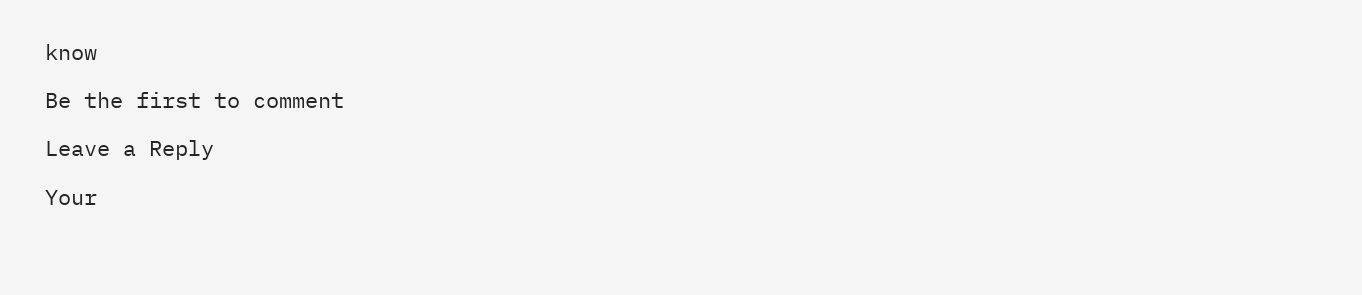know

Be the first to comment

Leave a Reply

Your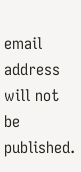email address will not be published.